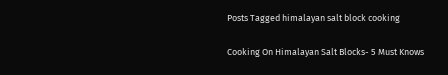Posts Tagged himalayan salt block cooking

Cooking On Himalayan Salt Blocks- 5 Must Knows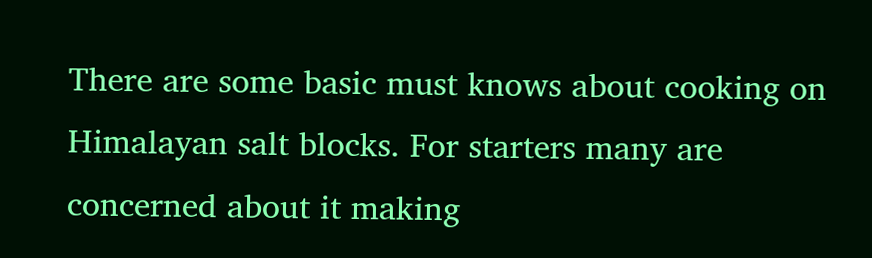There are some basic must knows about cooking on Himalayan salt blocks. For starters many are concerned about it making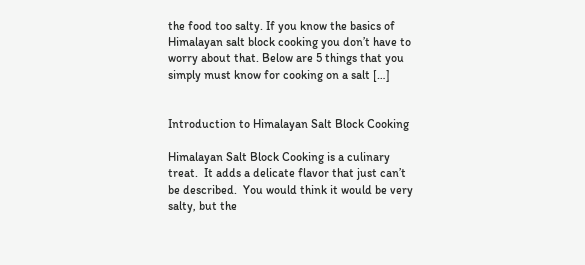the food too salty. If you know the basics of Himalayan salt block cooking you don’t have to worry about that. Below are 5 things that you simply must know for cooking on a salt […]


Introduction to Himalayan Salt Block Cooking

Himalayan Salt Block Cooking is a culinary treat.  It adds a delicate flavor that just can’t be described.  You would think it would be very salty, but the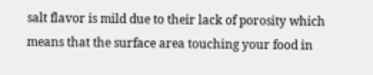salt flavor is mild due to their lack of porosity which means that the surface area touching your food in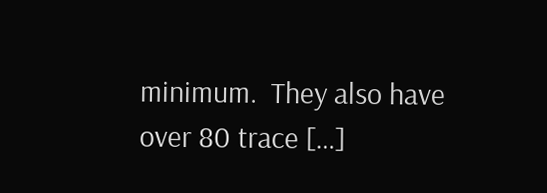minimum.  They also have over 80 trace […]